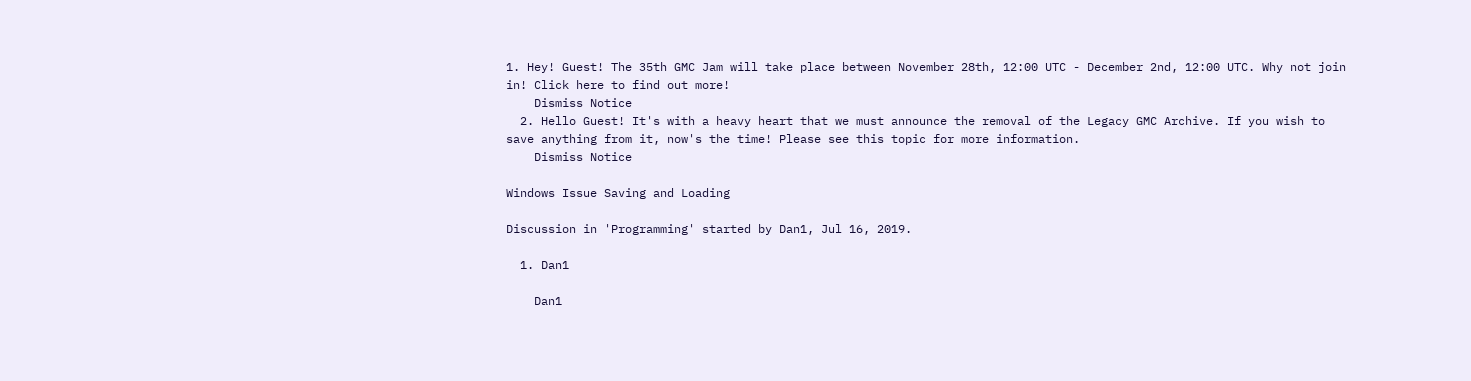1. Hey! Guest! The 35th GMC Jam will take place between November 28th, 12:00 UTC - December 2nd, 12:00 UTC. Why not join in! Click here to find out more!
    Dismiss Notice
  2. Hello Guest! It's with a heavy heart that we must announce the removal of the Legacy GMC Archive. If you wish to save anything from it, now's the time! Please see this topic for more information.
    Dismiss Notice

Windows Issue Saving and Loading

Discussion in 'Programming' started by Dan1, Jul 16, 2019.

  1. Dan1

    Dan1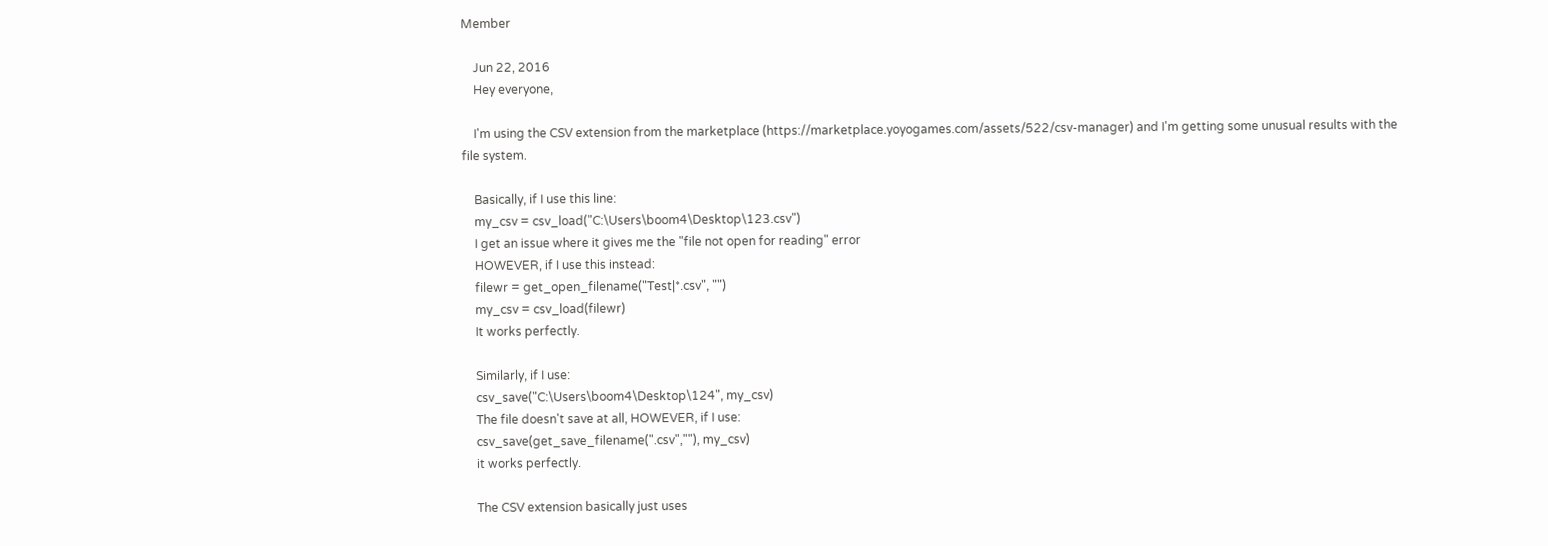Member

    Jun 22, 2016
    Hey everyone,

    I'm using the CSV extension from the marketplace (https://marketplace.yoyogames.com/assets/522/csv-manager) and I'm getting some unusual results with the file system.

    Basically, if I use this line:
    my_csv = csv_load("C:\Users\boom4\Desktop\123.csv")
    I get an issue where it gives me the "file not open for reading" error
    HOWEVER, if I use this instead:
    filewr = get_open_filename("Test|*.csv", "")
    my_csv = csv_load(filewr)
    It works perfectly.

    Similarly, if I use:
    csv_save("C:\Users\boom4\Desktop\124", my_csv)
    The file doesn't save at all, HOWEVER, if I use:
    csv_save(get_save_filename(".csv",""), my_csv)
    it works perfectly.

    The CSV extension basically just uses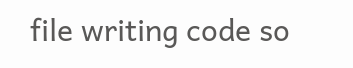file writing code so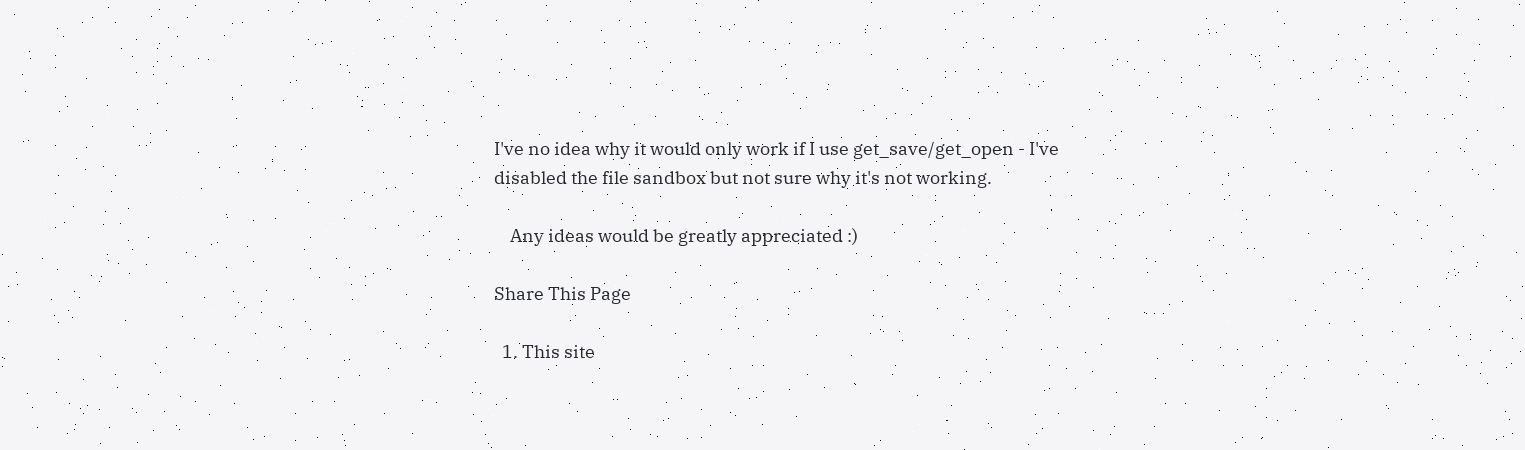I've no idea why it would only work if I use get_save/get_open - I've disabled the file sandbox but not sure why it's not working.

    Any ideas would be greatly appreciated :)

Share This Page

  1. This site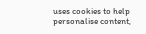uses cookies to help personalise content,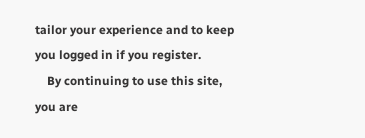tailor your experience and to keep you logged in if you register.
    By continuing to use this site, you are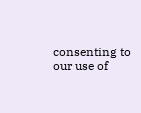consenting to our use of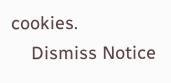cookies.
    Dismiss Notice